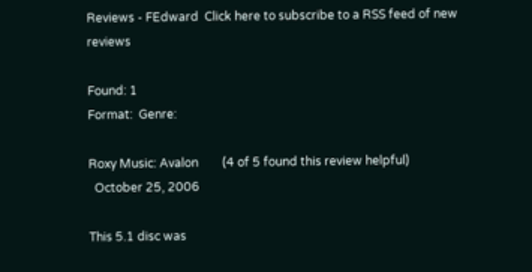Reviews - FEdward  Click here to subscribe to a RSS feed of new reviews

Found: 1
Format:  Genre:

Roxy Music: Avalon        (4 of 5 found this review helpful)
  October 25, 2006

This 5.1 disc was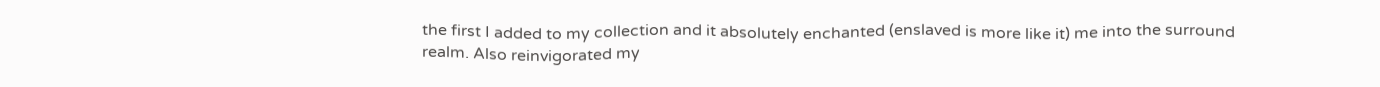the first I added to my collection and it absolutely enchanted (enslaved is more like it) me into the surround realm. Also reinvigorated my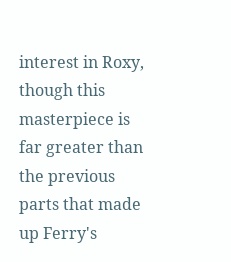interest in Roxy, though this masterpiece is far greater than the previous parts that made up Ferry's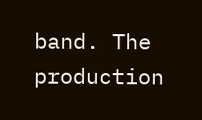band. The production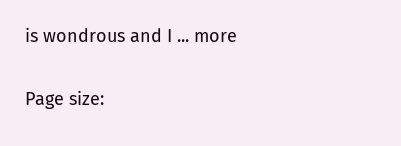is wondrous and I ... more

Page size: